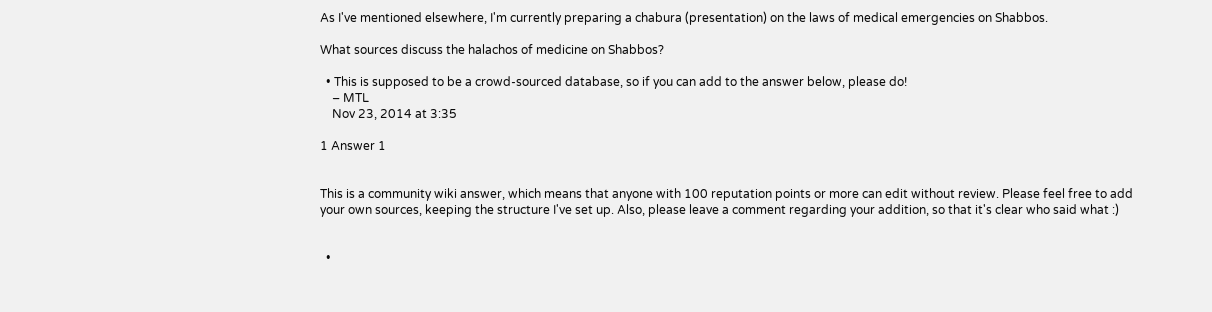As I've mentioned elsewhere, I'm currently preparing a chabura (presentation) on the laws of medical emergencies on Shabbos.

What sources discuss the halachos of medicine on Shabbos?

  • This is supposed to be a crowd-sourced database, so if you can add to the answer below, please do!
    – MTL
    Nov 23, 2014 at 3:35

1 Answer 1


This is a community wiki answer, which means that anyone with 100 reputation points or more can edit without review. Please feel free to add your own sources, keeping the structure I've set up. Also, please leave a comment regarding your addition, so that it's clear who said what :)


  •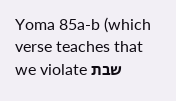Yoma 85a-b (which verse teaches that we violate שבת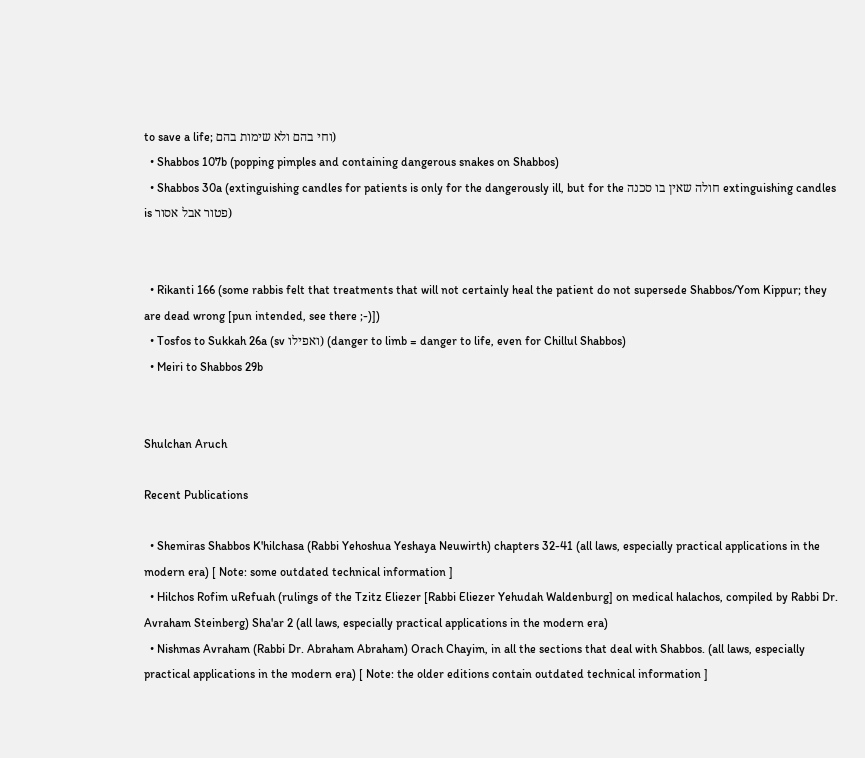to save a life; וחי בהם ולא שימות בהם)
  • Shabbos 107b (popping pimples and containing dangerous snakes on Shabbos)
  • Shabbos 30a (extinguishing candles for patients is only for the dangerously ill, but for the חולה שאין בו סכנה extinguishing candles is פטור אבל אסור)


  • Rikanti 166 (some rabbis felt that treatments that will not certainly heal the patient do not supersede Shabbos/Yom Kippur; they are dead wrong [pun intended, see there ;-)])
  • Tosfos to Sukkah 26a (sv ואפילו) (danger to limb = danger to life, even for Chillul Shabbos)
  • Meiri to Shabbos 29b


Shulchan Aruch

Recent Publications

  • Shemiras Shabbos K'hilchasa (Rabbi Yehoshua Yeshaya Neuwirth) chapters 32-41 (all laws, especially practical applications in the modern era) [ Note: some outdated technical information ]
  • Hilchos Rofim uRefuah (rulings of the Tzitz Eliezer [Rabbi Eliezer Yehudah Waldenburg] on medical halachos, compiled by Rabbi Dr. Avraham Steinberg) Sha'ar 2 (all laws, especially practical applications in the modern era)
  • Nishmas Avraham (Rabbi Dr. Abraham Abraham) Orach Chayim, in all the sections that deal with Shabbos. (all laws, especially practical applications in the modern era) [ Note: the older editions contain outdated technical information ]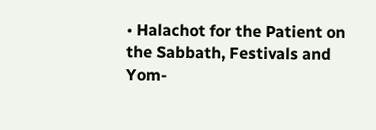• Halachot for the Patient on the Sabbath, Festivals and Yom-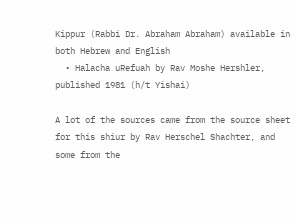Kippur (Rabbi Dr. Abraham Abraham) available in both Hebrew and English
  • Halacha uRefuah by Rav Moshe Hershler, published 1981 (h/t Yishai)

A lot of the sources came from the source sheet for this shiur by Rav Herschel Shachter, and some from the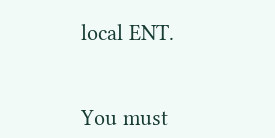local ENT.


You must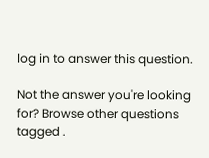log in to answer this question.

Not the answer you're looking for? Browse other questions tagged .